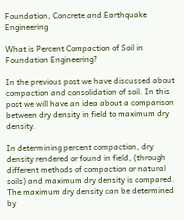Foundation, Concrete and Earthquake Engineering

What is Percent Compaction of Soil in Foundation Engineering?

In the previous post we have discussed about compaction and consolidation of soil. In this post we will have an idea about a comparison between dry density in field to maximum dry density.

In determining percent compaction, dry density rendered or found in field, (through different methods of compaction or natural soils) and maximum dry density is compared. The maximum dry density can be determined by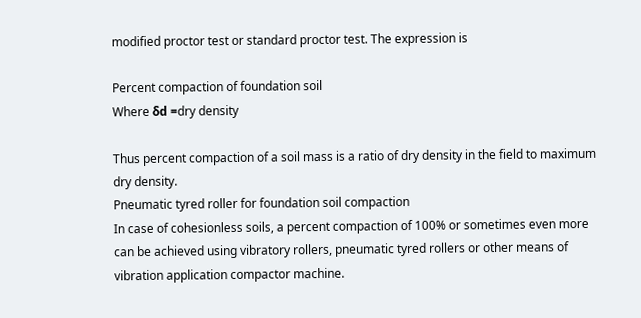modified proctor test or standard proctor test. The expression is

Percent compaction of foundation soil
Where δd =dry density

Thus percent compaction of a soil mass is a ratio of dry density in the field to maximum dry density.
Pneumatic tyred roller for foundation soil compaction
In case of cohesionless soils, a percent compaction of 100% or sometimes even more can be achieved using vibratory rollers, pneumatic tyred rollers or other means of vibration application compactor machine.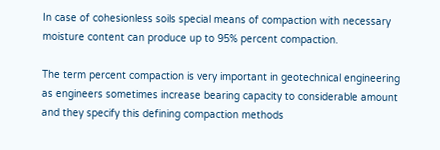In case of cohesionless soils special means of compaction with necessary moisture content can produce up to 95% percent compaction.

The term percent compaction is very important in geotechnical engineering as engineers sometimes increase bearing capacity to considerable amount and they specify this defining compaction methods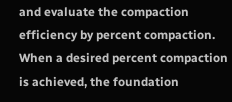and evaluate the compaction efficiency by percent compaction. When a desired percent compaction is achieved, the foundation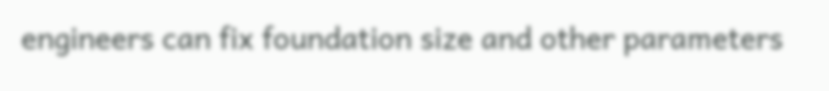engineers can fix foundation size and other parameters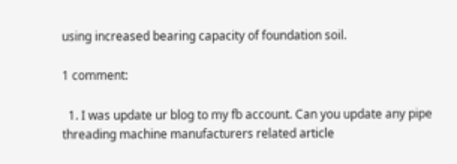using increased bearing capacity of foundation soil.

1 comment:

  1. I was update ur blog to my fb account. Can you update any pipe threading machine manufacturers related article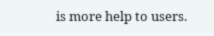is more help to users.